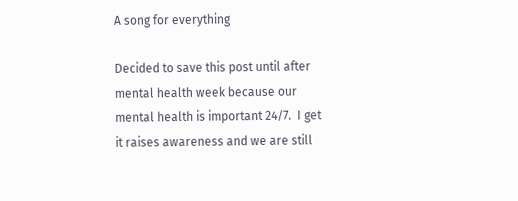A song for everything

Decided to save this post until after mental health week because our mental health is important 24/7.  I get it raises awareness and we are still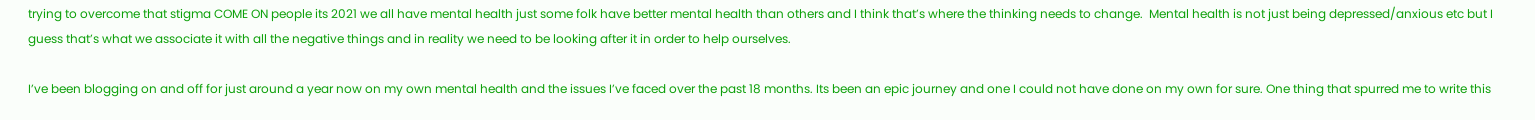trying to overcome that stigma COME ON people its 2021 we all have mental health just some folk have better mental health than others and I think that’s where the thinking needs to change.  Mental health is not just being depressed/anxious etc but I guess that’s what we associate it with all the negative things and in reality we need to be looking after it in order to help ourselves.

I’ve been blogging on and off for just around a year now on my own mental health and the issues I’ve faced over the past 18 months. Its been an epic journey and one I could not have done on my own for sure. One thing that spurred me to write this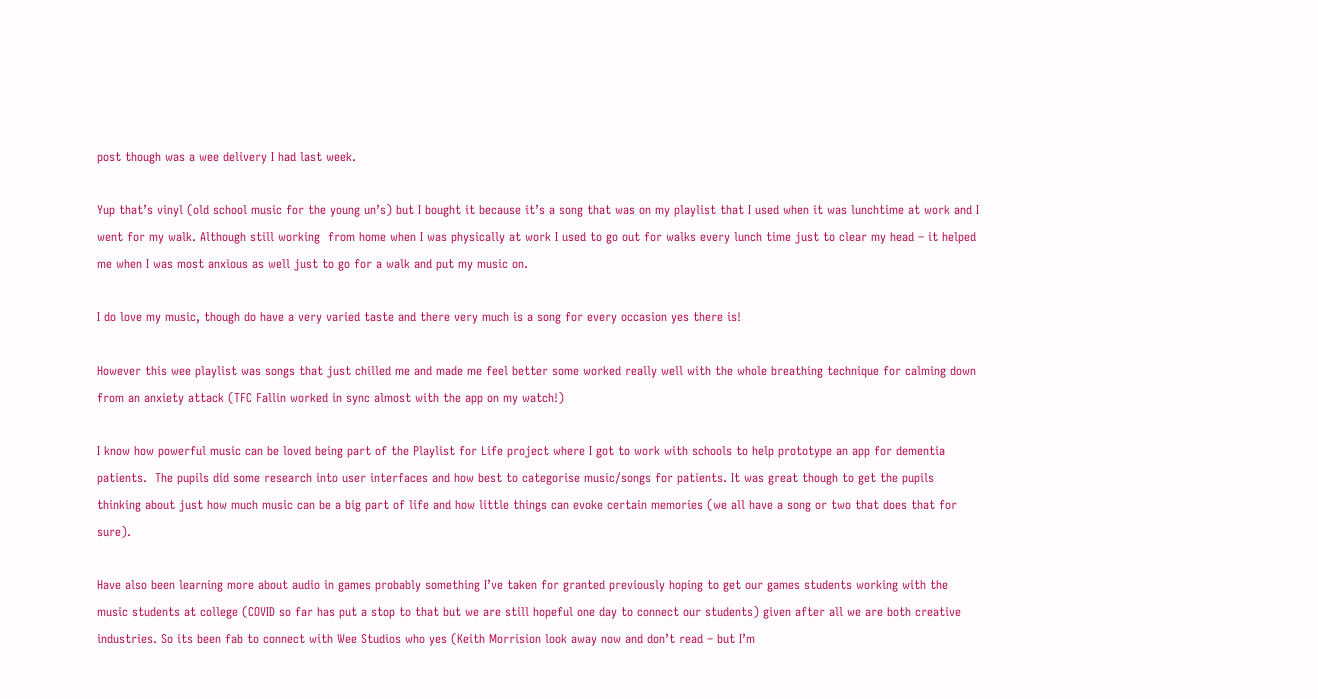post though was a wee delivery I had last week.

Yup that’s vinyl (old school music for the young un’s) but I bought it because it’s a song that was on my playlist that I used when it was lunchtime at work and I went for my walk. Although still working  from home when I was physically at work I used to go out for walks every lunch time just to clear my head – it helped me when I was most anxious as well just to go for a walk and put my music on.

I do love my music, though do have a very varied taste and there very much is a song for every occasion yes there is!

However this wee playlist was songs that just chilled me and made me feel better some worked really well with the whole breathing technique for calming down from an anxiety attack (TFC Fallin worked in sync almost with the app on my watch!)

I know how powerful music can be loved being part of the Playlist for Life project where I got to work with schools to help prototype an app for dementia patients.  The pupils did some research into user interfaces and how best to categorise music/songs for patients. It was great though to get the pupils thinking about just how much music can be a big part of life and how little things can evoke certain memories (we all have a song or two that does that for sure).

Have also been learning more about audio in games probably something I’ve taken for granted previously hoping to get our games students working with the music students at college (COVID so far has put a stop to that but we are still hopeful one day to connect our students) given after all we are both creative industries. So its been fab to connect with Wee Studios who yes (Keith Morrision look away now and don’t read – but I’m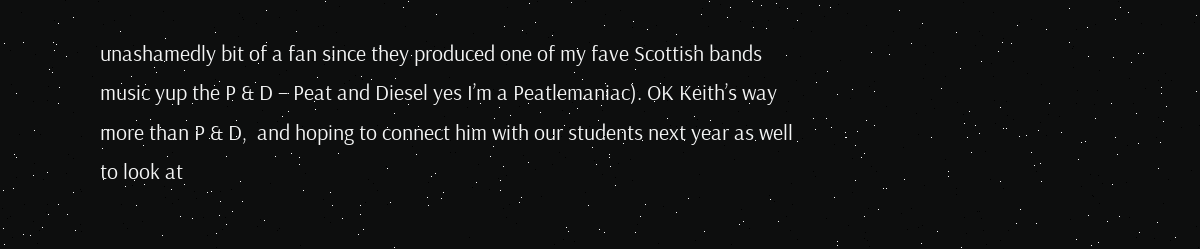unashamedly bit of a fan since they produced one of my fave Scottish bands music yup the P & D – Peat and Diesel yes I’m a Peatlemaniac). OK Keith’s way more than P & D,  and hoping to connect him with our students next year as well to look at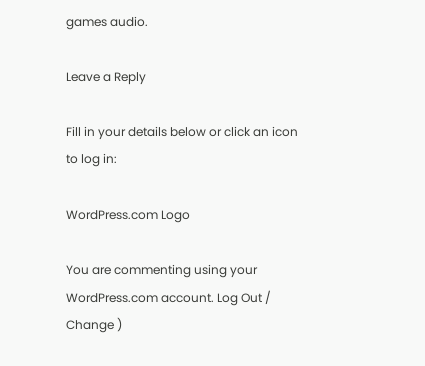games audio.

Leave a Reply

Fill in your details below or click an icon to log in:

WordPress.com Logo

You are commenting using your WordPress.com account. Log Out /  Change )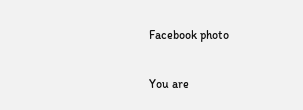Facebook photo

You are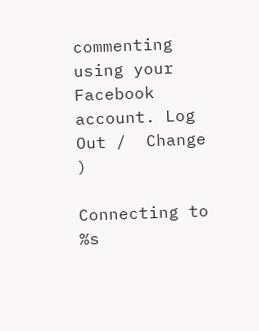commenting using your Facebook account. Log Out /  Change )

Connecting to %s